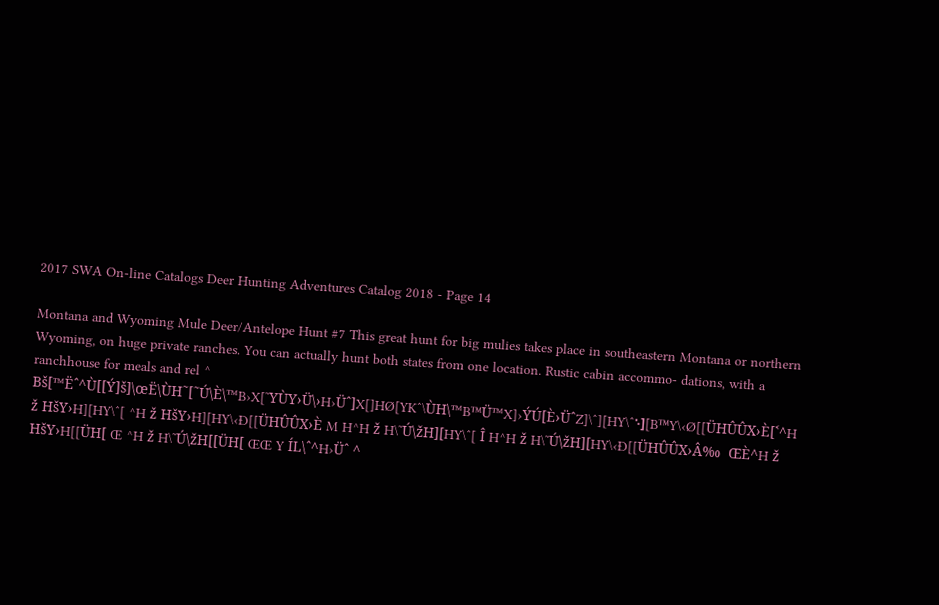2017 SWA On-line Catalogs Deer Hunting Adventures Catalog 2018 - Page 14

Montana and Wyoming Mule Deer/Antelope Hunt #7 This great hunt for big mulies takes place in southeastern Montana or northern Wyoming, on huge private ranches. You can actually hunt both states from one location. Rustic cabin accommo- dations, with a ranchhouse for meals and rel ^ Bš[™Ëˆ^Ù[[Ý]š]\œË\ÙH˜[˜Ú\È\™B›X[˜YÙY›Ü\›H›Üˆ]X[]HØ[YKˆ\ÙH\™B™Ü™X]›ÝÚ[È›ÜˆZ]\ˆ][HY\ˆ܈][B™Y\‹Ø[[ÜHÛÛX›È[˂^H ž HšY›H][HY\ˆ[ ^H ž HšY›H][HY\‹Ð[[ÜHÛÛX›È M H^H ž H\˜Ú\žH][HY\ˆ[ Î H^H ž H\˜Ú\žH][HY\‹Ð[[ÜHÛÛX›Â‰  ŒÈ^H ž HšY›H[[ÜH[ Œ ^H ž H\˜Ú\žH[[ÜH[ ŒŒ Y ÍL\ˆ^H›Üˆ ^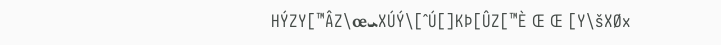HÝZY[™ÂZ\œܝXÚÝ\[ˆÚ[]KÞ[ÛZ[™È Œ Œ [Y\šXØx